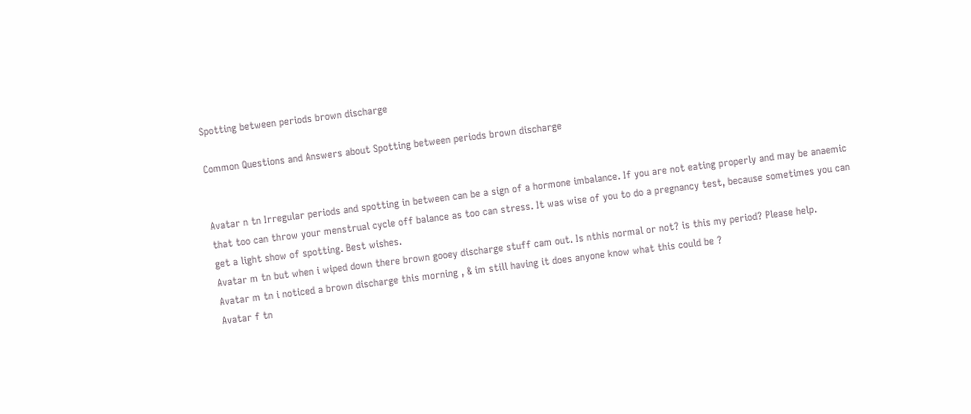Spotting between periods brown discharge

Common Questions and Answers about Spotting between periods brown discharge


Avatar n tn Irregular periods and spotting in between can be a sign of a hormone imbalance. If you are not eating properly and may be anaemic that too can throw your menstrual cycle off balance as too can stress. It was wise of you to do a pregnancy test, because sometimes you can get a light show of spotting. Best wishes.
Avatar m tn but when i wiped down there brown gooey discharge stuff cam out. Is nthis normal or not? is this my period? Please help.
Avatar m tn i noticed a brown discharge this morning , & im still having it does anyone know what this could be ?
Avatar f tn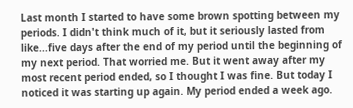Last month I started to have some brown spotting between my periods. I didn't think much of it, but it seriously lasted from like...five days after the end of my period until the beginning of my next period. That worried me. But it went away after my most recent period ended, so I thought I was fine. But today I noticed it was starting up again. My period ended a week ago.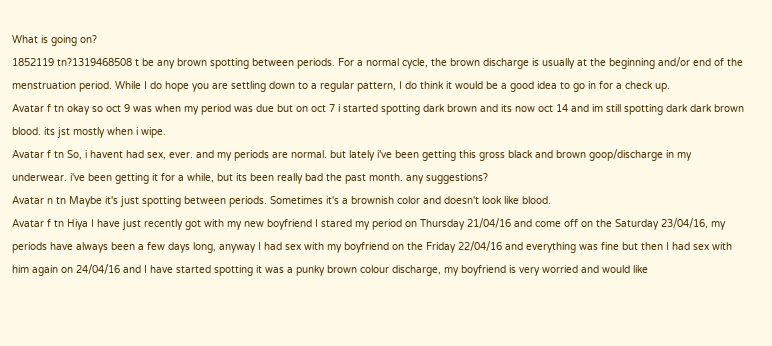What is going on?
1852119 tn?1319468508 t be any brown spotting between periods. For a normal cycle, the brown discharge is usually at the beginning and/or end of the menstruation period. While I do hope you are settling down to a regular pattern, I do think it would be a good idea to go in for a check up.
Avatar f tn okay so oct 9 was when my period was due but on oct 7 i started spotting dark brown and its now oct 14 and im still spotting dark dark brown blood. its jst mostly when i wipe.
Avatar f tn So, i havent had sex, ever. and my periods are normal. but lately i've been getting this gross black and brown goop/discharge in my underwear. i've been getting it for a while, but its been really bad the past month. any suggestions?
Avatar n tn Maybe it's just spotting between periods. Sometimes it's a brownish color and doesn't look like blood.
Avatar f tn Hiya I have just recently got with my new boyfriend I stared my period on Thursday 21/04/16 and come off on the Saturday 23/04/16, my periods have always been a few days long, anyway I had sex with my boyfriend on the Friday 22/04/16 and everything was fine but then I had sex with him again on 24/04/16 and I have started spotting it was a punky brown colour discharge, my boyfriend is very worried and would like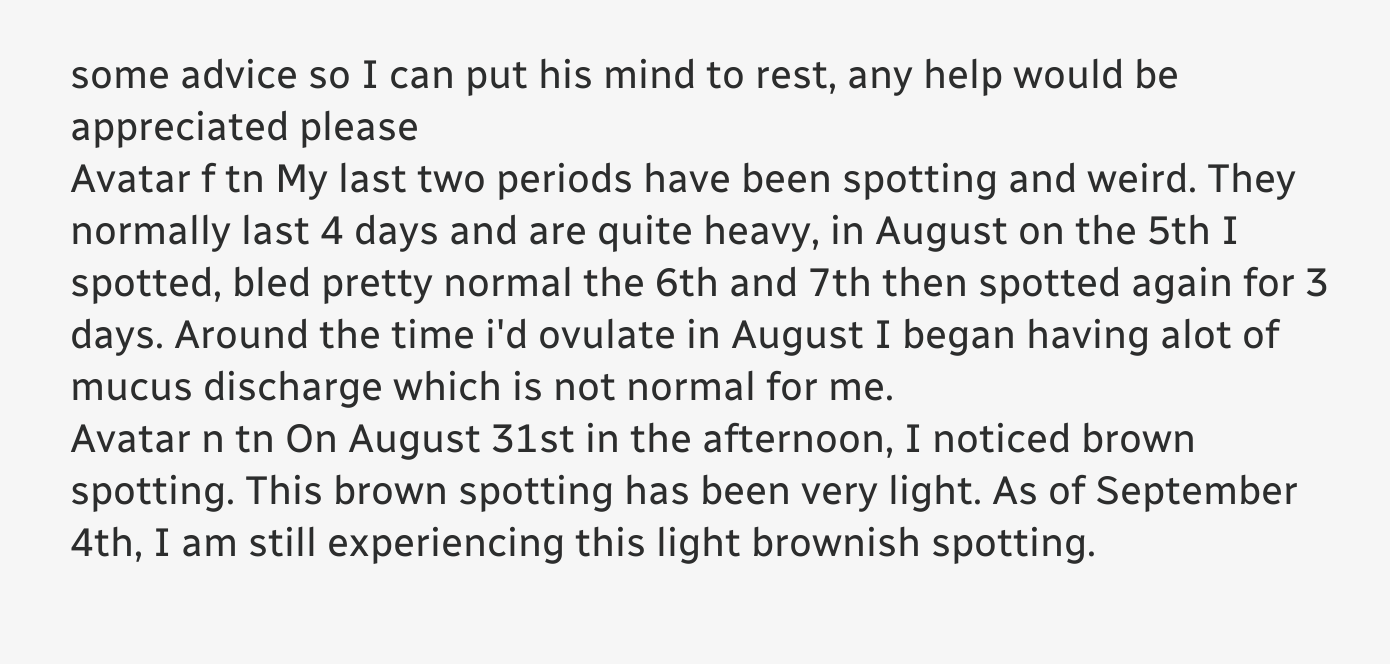some advice so I can put his mind to rest, any help would be appreciated please
Avatar f tn My last two periods have been spotting and weird. They normally last 4 days and are quite heavy, in August on the 5th I spotted, bled pretty normal the 6th and 7th then spotted again for 3 days. Around the time i'd ovulate in August I began having alot of mucus discharge which is not normal for me.
Avatar n tn On August 31st in the afternoon, I noticed brown spotting. This brown spotting has been very light. As of September 4th, I am still experiencing this light brownish spotting.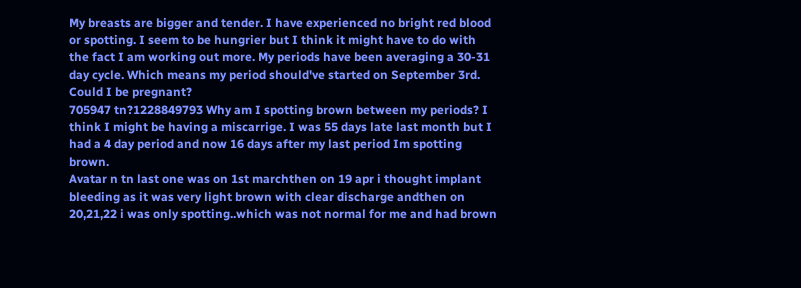My breasts are bigger and tender. I have experienced no bright red blood or spotting. I seem to be hungrier but I think it might have to do with the fact I am working out more. My periods have been averaging a 30-31 day cycle. Which means my period should've started on September 3rd. Could I be pregnant?
705947 tn?1228849793 Why am I spotting brown between my periods? I think I might be having a miscarrige. I was 55 days late last month but I had a 4 day period and now 16 days after my last period Im spotting brown.
Avatar n tn last one was on 1st marchthen on 19 apr i thought implant bleeding as it was very light brown with clear discharge andthen on 20,21,22 i was only spotting..which was not normal for me and had brown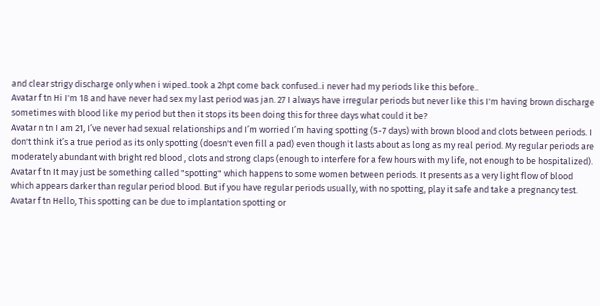and clear strigy discharge only when i wiped..took a 2hpt come back confused..i never had my periods like this before..
Avatar f tn Hi I'm 18 and have never had sex my last period was jan. 27 I always have irregular periods but never like this I'm having brown discharge sometimes with blood like my period but then it stops its been doing this for three days what could it be?
Avatar n tn I am 21, I’ve never had sexual relationships and I’m worried I’m having spotting (5-7 days) with brown blood and clots between periods. I don't think it’s a true period as its only spotting (doesn't even fill a pad) even though it lasts about as long as my real period. My regular periods are moderately abundant with bright red blood , clots and strong claps (enough to interfere for a few hours with my life, not enough to be hospitalized).
Avatar f tn It may just be something called "spotting" which happens to some women between periods. It presents as a very light flow of blood which appears darker than regular period blood. But if you have regular periods usually, with no spotting, play it safe and take a pregnancy test.
Avatar f tn Hello, This spotting can be due to implantation spotting or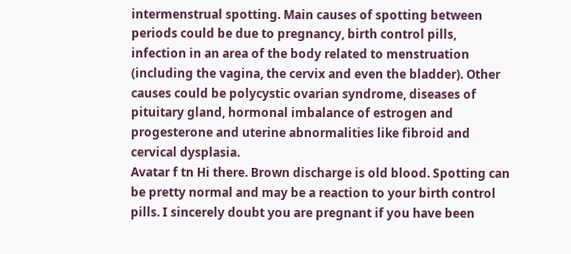intermenstrual spotting. Main causes of spotting between periods could be due to pregnancy, birth control pills, infection in an area of the body related to menstruation (including the vagina, the cervix and even the bladder). Other causes could be polycystic ovarian syndrome, diseases of pituitary gland, hormonal imbalance of estrogen and progesterone and uterine abnormalities like fibroid and cervical dysplasia.
Avatar f tn Hi there. Brown discharge is old blood. Spotting can be pretty normal and may be a reaction to your birth control pills. I sincerely doubt you are pregnant if you have been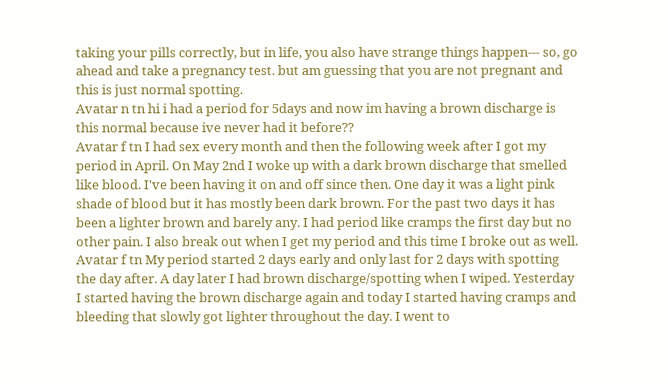taking your pills correctly, but in life, you also have strange things happen--- so, go ahead and take a pregnancy test. but am guessing that you are not pregnant and this is just normal spotting.
Avatar n tn hi i had a period for 5days and now im having a brown discharge is this normal because ive never had it before??
Avatar f tn I had sex every month and then the following week after I got my period in April. On May 2nd I woke up with a dark brown discharge that smelled like blood. I've been having it on and off since then. One day it was a light pink shade of blood but it has mostly been dark brown. For the past two days it has been a lighter brown and barely any. I had period like cramps the first day but no other pain. I also break out when I get my period and this time I broke out as well.
Avatar f tn My period started 2 days early and only last for 2 days with spotting the day after. A day later I had brown discharge/spotting when I wiped. Yesterday I started having the brown discharge again and today I started having cramps and bleeding that slowly got lighter throughout the day. I went to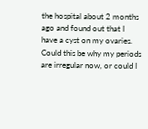the hospital about 2 months ago and found out that I have a cyst on my ovaries. Could this be why my periods are irregular now, or could I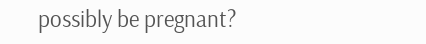possibly be pregnant?